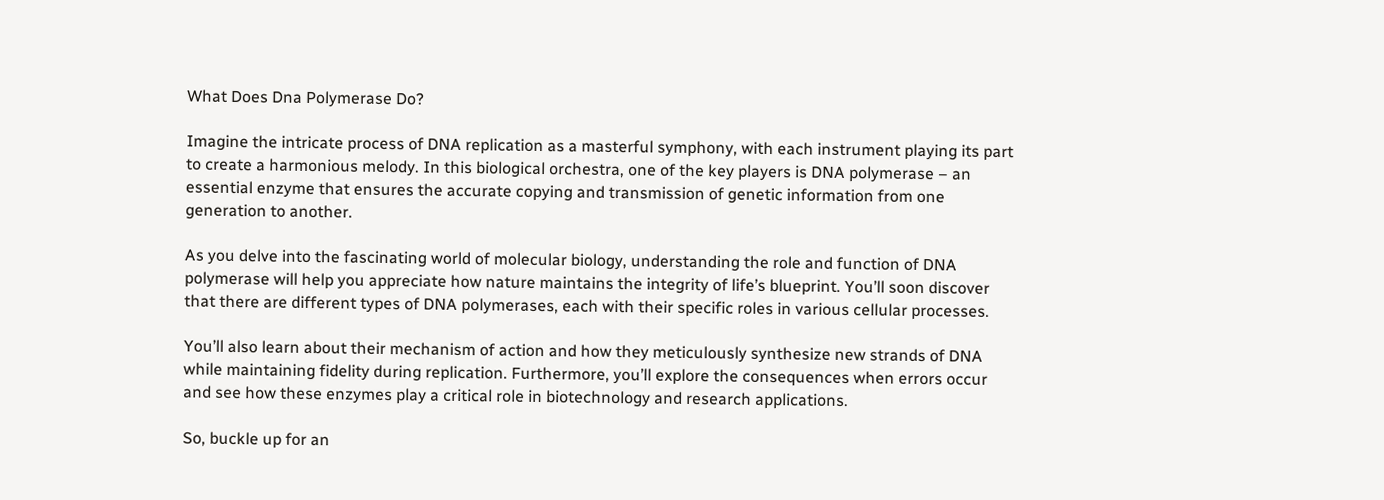What Does Dna Polymerase Do?

Imagine the intricate process of DNA replication as a masterful symphony, with each instrument playing its part to create a harmonious melody. In this biological orchestra, one of the key players is DNA polymerase – an essential enzyme that ensures the accurate copying and transmission of genetic information from one generation to another.

As you delve into the fascinating world of molecular biology, understanding the role and function of DNA polymerase will help you appreciate how nature maintains the integrity of life’s blueprint. You’ll soon discover that there are different types of DNA polymerases, each with their specific roles in various cellular processes.

You’ll also learn about their mechanism of action and how they meticulously synthesize new strands of DNA while maintaining fidelity during replication. Furthermore, you’ll explore the consequences when errors occur and see how these enzymes play a critical role in biotechnology and research applications.

So, buckle up for an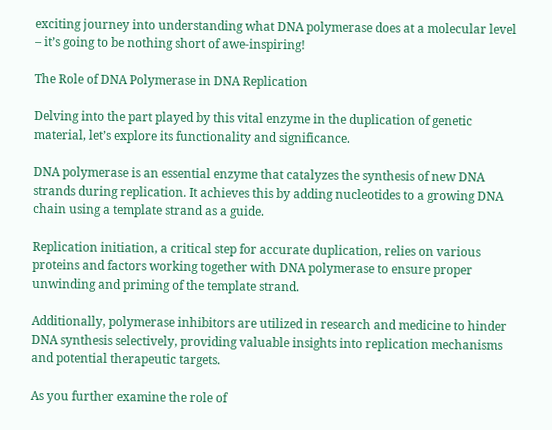exciting journey into understanding what DNA polymerase does at a molecular level – it’s going to be nothing short of awe-inspiring!

The Role of DNA Polymerase in DNA Replication

Delving into the part played by this vital enzyme in the duplication of genetic material, let’s explore its functionality and significance.

DNA polymerase is an essential enzyme that catalyzes the synthesis of new DNA strands during replication. It achieves this by adding nucleotides to a growing DNA chain using a template strand as a guide.

Replication initiation, a critical step for accurate duplication, relies on various proteins and factors working together with DNA polymerase to ensure proper unwinding and priming of the template strand.

Additionally, polymerase inhibitors are utilized in research and medicine to hinder DNA synthesis selectively, providing valuable insights into replication mechanisms and potential therapeutic targets.

As you further examine the role of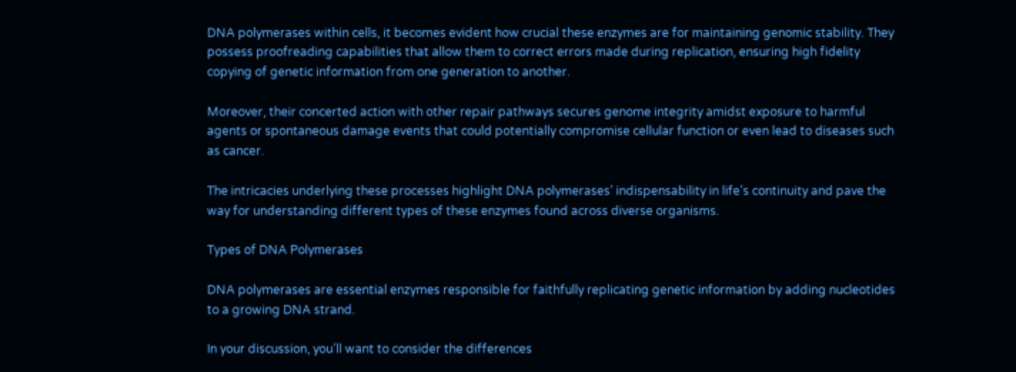DNA polymerases within cells, it becomes evident how crucial these enzymes are for maintaining genomic stability. They possess proofreading capabilities that allow them to correct errors made during replication, ensuring high fidelity copying of genetic information from one generation to another.

Moreover, their concerted action with other repair pathways secures genome integrity amidst exposure to harmful agents or spontaneous damage events that could potentially compromise cellular function or even lead to diseases such as cancer.

The intricacies underlying these processes highlight DNA polymerases’ indispensability in life’s continuity and pave the way for understanding different types of these enzymes found across diverse organisms.

Types of DNA Polymerases

DNA polymerases are essential enzymes responsible for faithfully replicating genetic information by adding nucleotides to a growing DNA strand.

In your discussion, you’ll want to consider the differences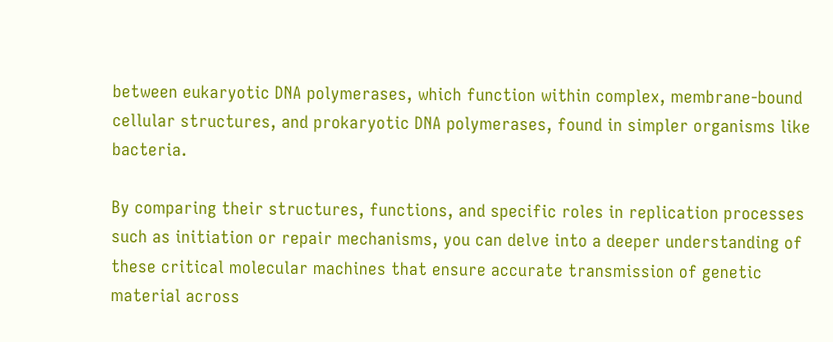between eukaryotic DNA polymerases, which function within complex, membrane-bound cellular structures, and prokaryotic DNA polymerases, found in simpler organisms like bacteria.

By comparing their structures, functions, and specific roles in replication processes such as initiation or repair mechanisms, you can delve into a deeper understanding of these critical molecular machines that ensure accurate transmission of genetic material across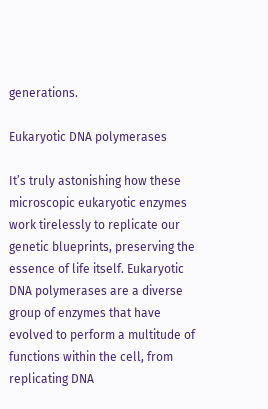generations.

Eukaryotic DNA polymerases

It’s truly astonishing how these microscopic eukaryotic enzymes work tirelessly to replicate our genetic blueprints, preserving the essence of life itself. Eukaryotic DNA polymerases are a diverse group of enzymes that have evolved to perform a multitude of functions within the cell, from replicating DNA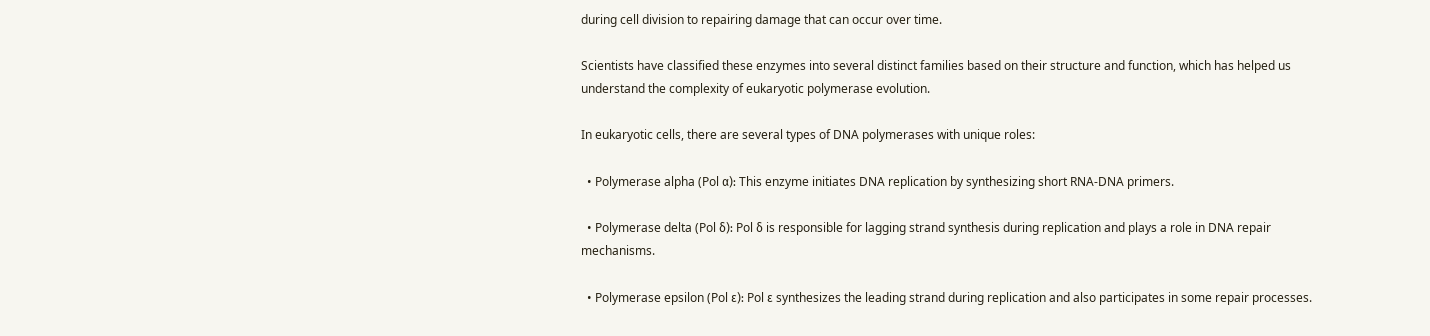during cell division to repairing damage that can occur over time.

Scientists have classified these enzymes into several distinct families based on their structure and function, which has helped us understand the complexity of eukaryotic polymerase evolution.

In eukaryotic cells, there are several types of DNA polymerases with unique roles:

  • Polymerase alpha (Pol α): This enzyme initiates DNA replication by synthesizing short RNA-DNA primers.

  • Polymerase delta (Pol δ): Pol δ is responsible for lagging strand synthesis during replication and plays a role in DNA repair mechanisms.

  • Polymerase epsilon (Pol ε): Pol ε synthesizes the leading strand during replication and also participates in some repair processes.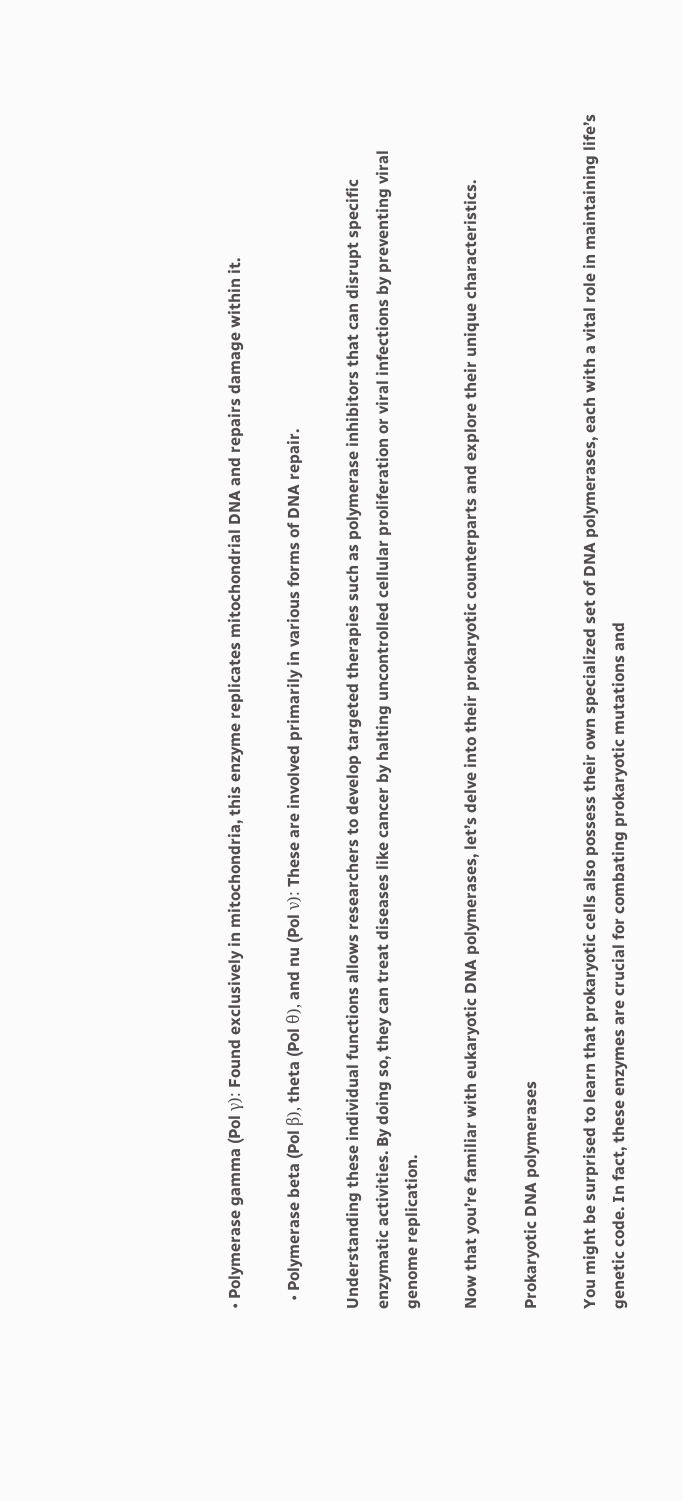• Polymerase gamma (Pol γ): Found exclusively in mitochondria, this enzyme replicates mitochondrial DNA and repairs damage within it.

  • Polymerase beta (Pol β), theta (Pol θ), and nu (Pol ν): These are involved primarily in various forms of DNA repair.

Understanding these individual functions allows researchers to develop targeted therapies such as polymerase inhibitors that can disrupt specific enzymatic activities. By doing so, they can treat diseases like cancer by halting uncontrolled cellular proliferation or viral infections by preventing viral genome replication.

Now that you’re familiar with eukaryotic DNA polymerases, let’s delve into their prokaryotic counterparts and explore their unique characteristics.

Prokaryotic DNA polymerases

You might be surprised to learn that prokaryotic cells also possess their own specialized set of DNA polymerases, each with a vital role in maintaining life’s genetic code. In fact, these enzymes are crucial for combating prokaryotic mutations and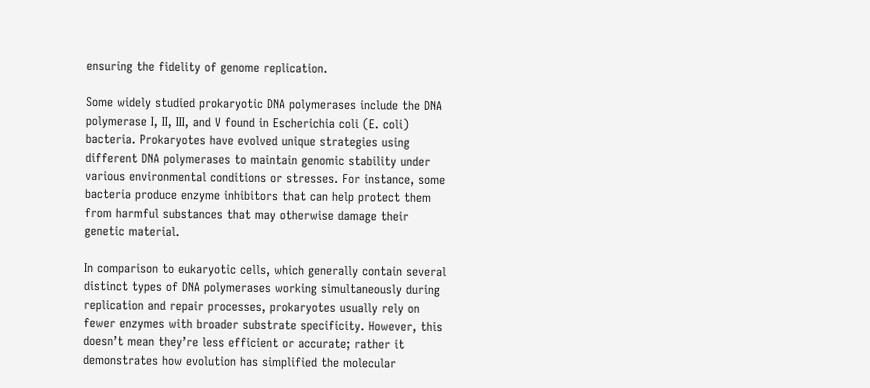ensuring the fidelity of genome replication.

Some widely studied prokaryotic DNA polymerases include the DNA polymerase I, II, III, and V found in Escherichia coli (E. coli) bacteria. Prokaryotes have evolved unique strategies using different DNA polymerases to maintain genomic stability under various environmental conditions or stresses. For instance, some bacteria produce enzyme inhibitors that can help protect them from harmful substances that may otherwise damage their genetic material.

In comparison to eukaryotic cells, which generally contain several distinct types of DNA polymerases working simultaneously during replication and repair processes, prokaryotes usually rely on fewer enzymes with broader substrate specificity. However, this doesn’t mean they’re less efficient or accurate; rather it demonstrates how evolution has simplified the molecular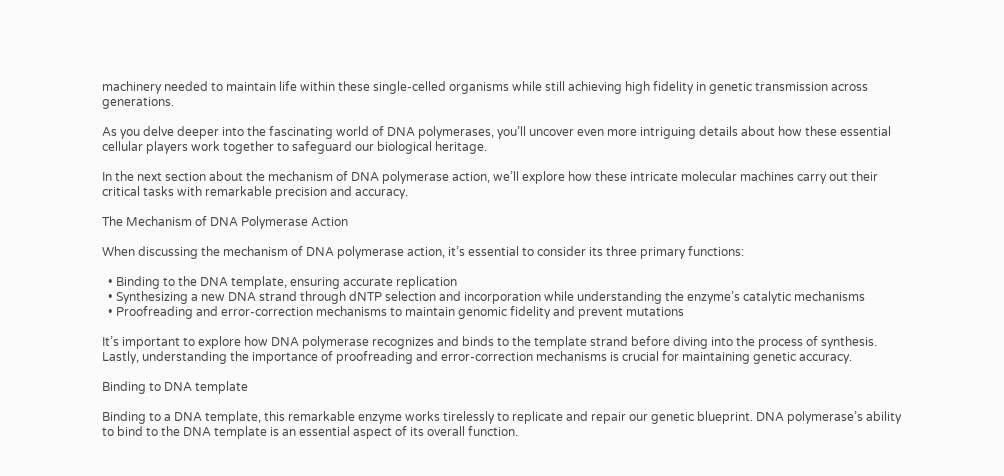machinery needed to maintain life within these single-celled organisms while still achieving high fidelity in genetic transmission across generations.

As you delve deeper into the fascinating world of DNA polymerases, you’ll uncover even more intriguing details about how these essential cellular players work together to safeguard our biological heritage.

In the next section about the mechanism of DNA polymerase action, we’ll explore how these intricate molecular machines carry out their critical tasks with remarkable precision and accuracy.

The Mechanism of DNA Polymerase Action

When discussing the mechanism of DNA polymerase action, it’s essential to consider its three primary functions:

  • Binding to the DNA template, ensuring accurate replication
  • Synthesizing a new DNA strand through dNTP selection and incorporation while understanding the enzyme’s catalytic mechanisms
  • Proofreading and error-correction mechanisms to maintain genomic fidelity and prevent mutations

It’s important to explore how DNA polymerase recognizes and binds to the template strand before diving into the process of synthesis. Lastly, understanding the importance of proofreading and error-correction mechanisms is crucial for maintaining genetic accuracy.

Binding to DNA template

Binding to a DNA template, this remarkable enzyme works tirelessly to replicate and repair our genetic blueprint. DNA polymerase’s ability to bind to the DNA template is an essential aspect of its overall function.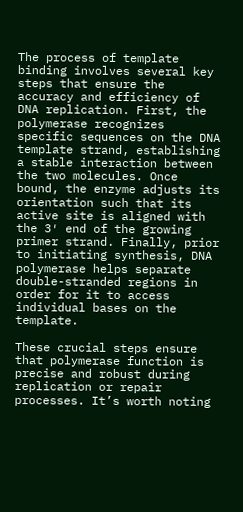The process of template binding involves several key steps that ensure the accuracy and efficiency of DNA replication. First, the polymerase recognizes specific sequences on the DNA template strand, establishing a stable interaction between the two molecules. Once bound, the enzyme adjusts its orientation such that its active site is aligned with the 3′ end of the growing primer strand. Finally, prior to initiating synthesis, DNA polymerase helps separate double-stranded regions in order for it to access individual bases on the template.

These crucial steps ensure that polymerase function is precise and robust during replication or repair processes. It’s worth noting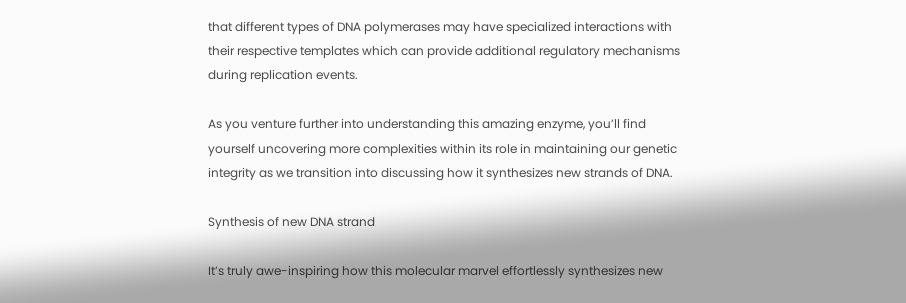that different types of DNA polymerases may have specialized interactions with their respective templates which can provide additional regulatory mechanisms during replication events.

As you venture further into understanding this amazing enzyme, you’ll find yourself uncovering more complexities within its role in maintaining our genetic integrity as we transition into discussing how it synthesizes new strands of DNA.

Synthesis of new DNA strand

It’s truly awe-inspiring how this molecular marvel effortlessly synthesizes new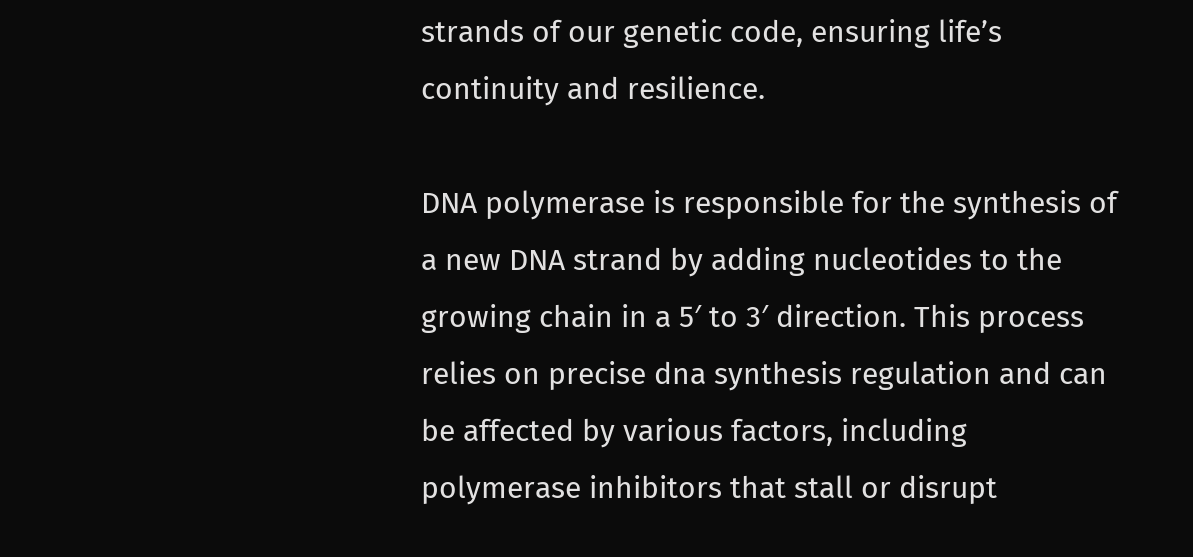strands of our genetic code, ensuring life’s continuity and resilience.

DNA polymerase is responsible for the synthesis of a new DNA strand by adding nucleotides to the growing chain in a 5′ to 3′ direction. This process relies on precise dna synthesis regulation and can be affected by various factors, including polymerase inhibitors that stall or disrupt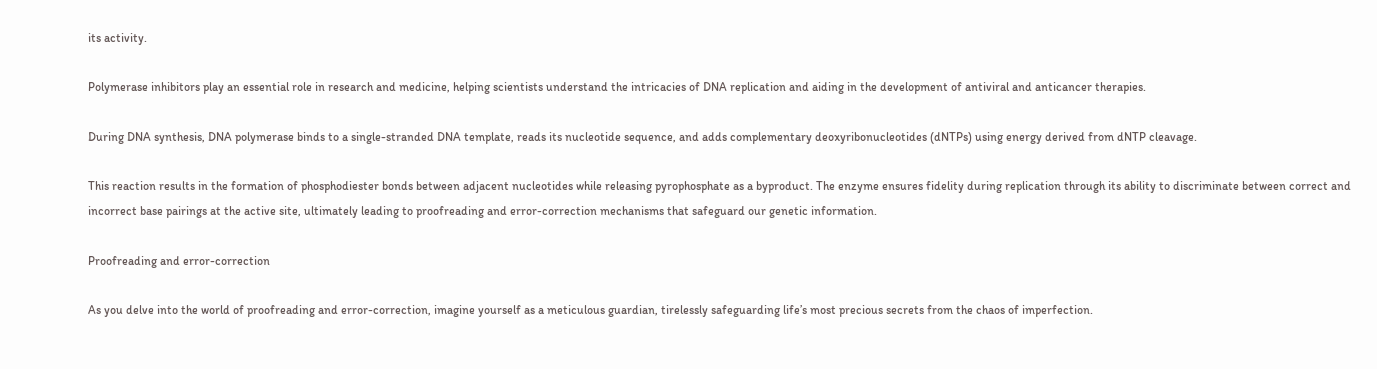its activity.

Polymerase inhibitors play an essential role in research and medicine, helping scientists understand the intricacies of DNA replication and aiding in the development of antiviral and anticancer therapies.

During DNA synthesis, DNA polymerase binds to a single-stranded DNA template, reads its nucleotide sequence, and adds complementary deoxyribonucleotides (dNTPs) using energy derived from dNTP cleavage.

This reaction results in the formation of phosphodiester bonds between adjacent nucleotides while releasing pyrophosphate as a byproduct. The enzyme ensures fidelity during replication through its ability to discriminate between correct and incorrect base pairings at the active site, ultimately leading to proofreading and error-correction mechanisms that safeguard our genetic information.

Proofreading and error-correction

As you delve into the world of proofreading and error-correction, imagine yourself as a meticulous guardian, tirelessly safeguarding life’s most precious secrets from the chaos of imperfection.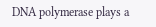DNA polymerase plays a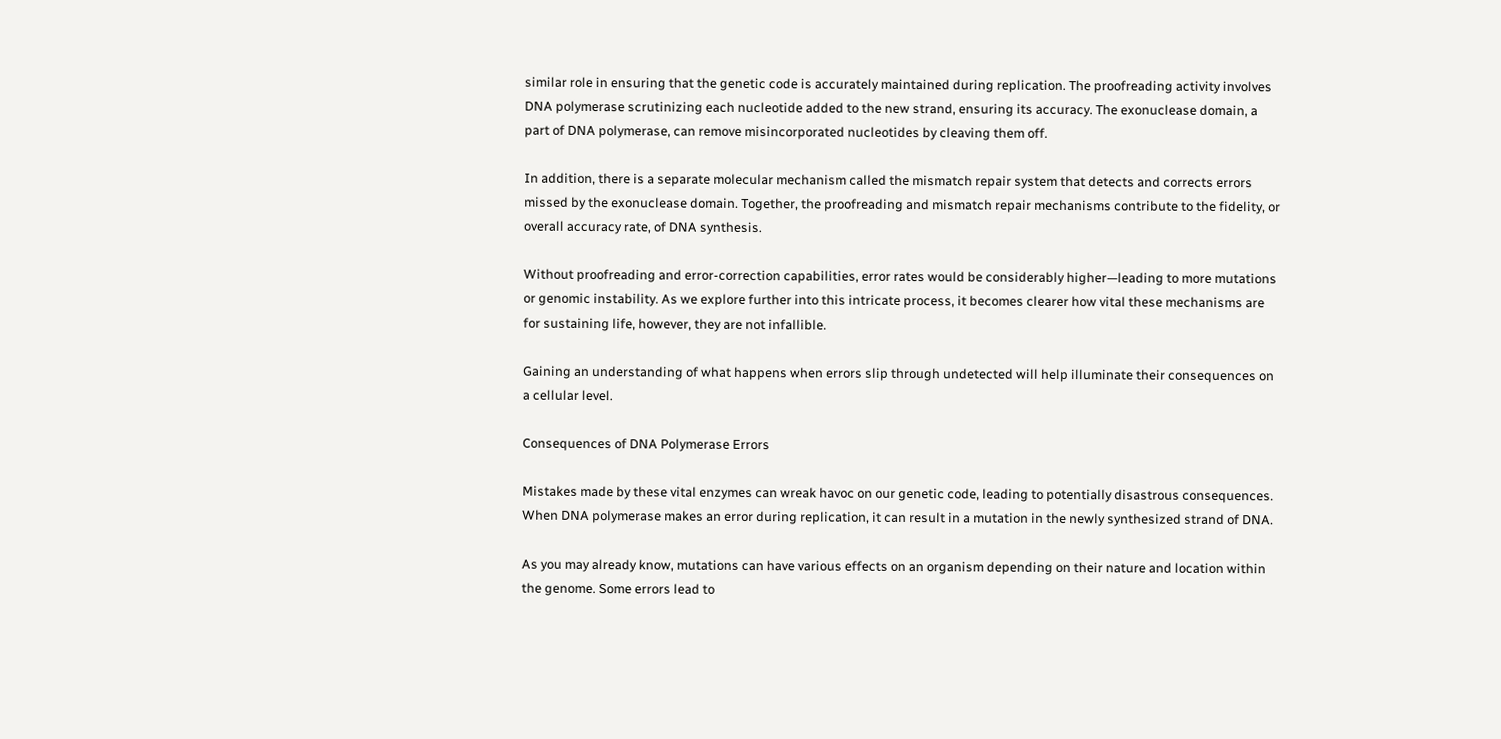similar role in ensuring that the genetic code is accurately maintained during replication. The proofreading activity involves DNA polymerase scrutinizing each nucleotide added to the new strand, ensuring its accuracy. The exonuclease domain, a part of DNA polymerase, can remove misincorporated nucleotides by cleaving them off.

In addition, there is a separate molecular mechanism called the mismatch repair system that detects and corrects errors missed by the exonuclease domain. Together, the proofreading and mismatch repair mechanisms contribute to the fidelity, or overall accuracy rate, of DNA synthesis.

Without proofreading and error-correction capabilities, error rates would be considerably higher—leading to more mutations or genomic instability. As we explore further into this intricate process, it becomes clearer how vital these mechanisms are for sustaining life, however, they are not infallible.

Gaining an understanding of what happens when errors slip through undetected will help illuminate their consequences on a cellular level.

Consequences of DNA Polymerase Errors

Mistakes made by these vital enzymes can wreak havoc on our genetic code, leading to potentially disastrous consequences. When DNA polymerase makes an error during replication, it can result in a mutation in the newly synthesized strand of DNA.

As you may already know, mutations can have various effects on an organism depending on their nature and location within the genome. Some errors lead to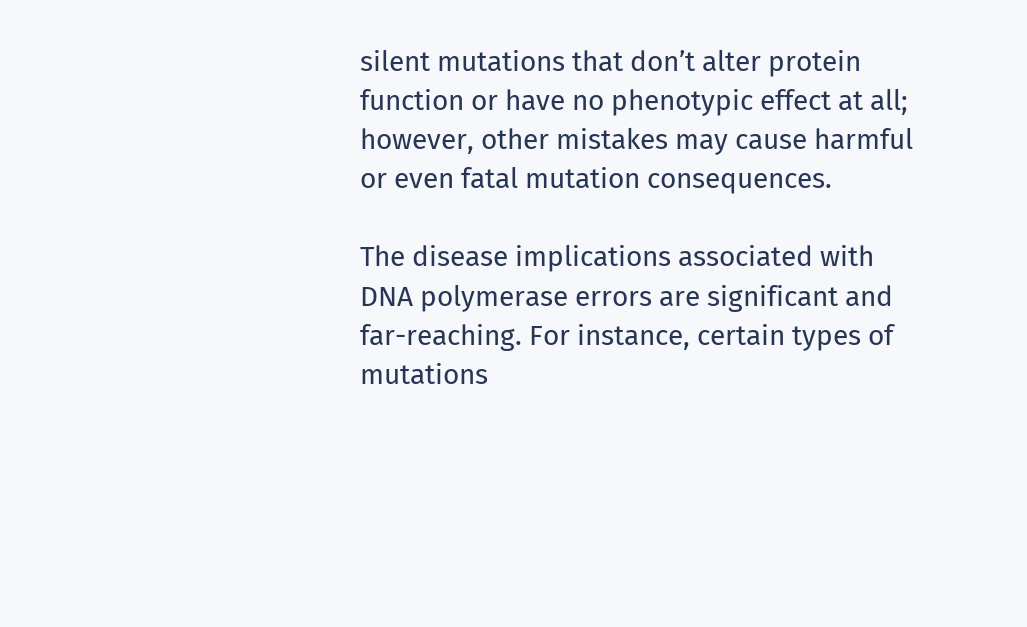silent mutations that don’t alter protein function or have no phenotypic effect at all; however, other mistakes may cause harmful or even fatal mutation consequences.

The disease implications associated with DNA polymerase errors are significant and far-reaching. For instance, certain types of mutations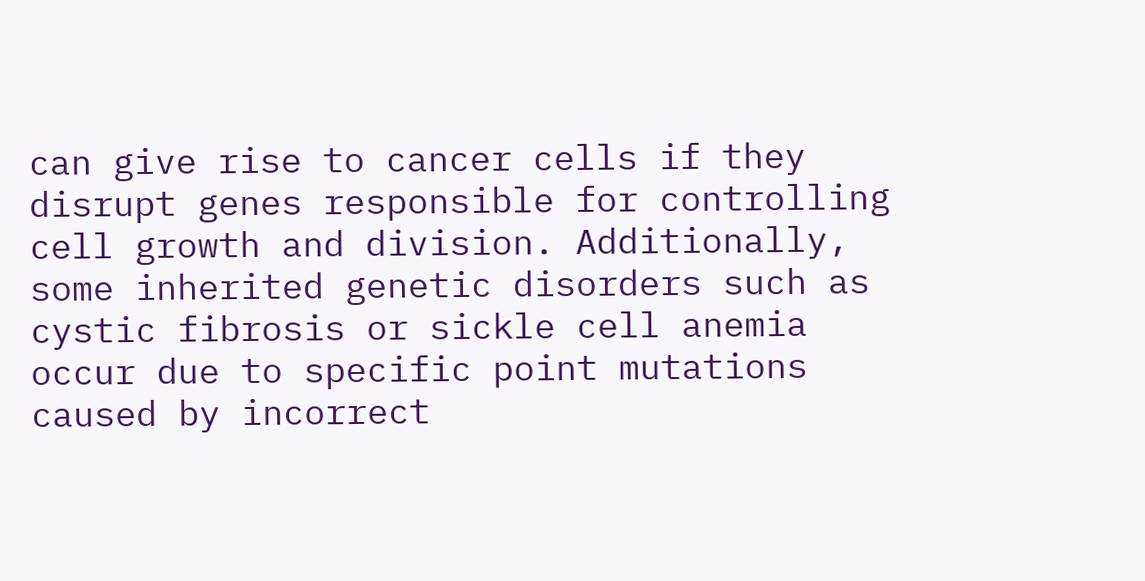can give rise to cancer cells if they disrupt genes responsible for controlling cell growth and division. Additionally, some inherited genetic disorders such as cystic fibrosis or sickle cell anemia occur due to specific point mutations caused by incorrect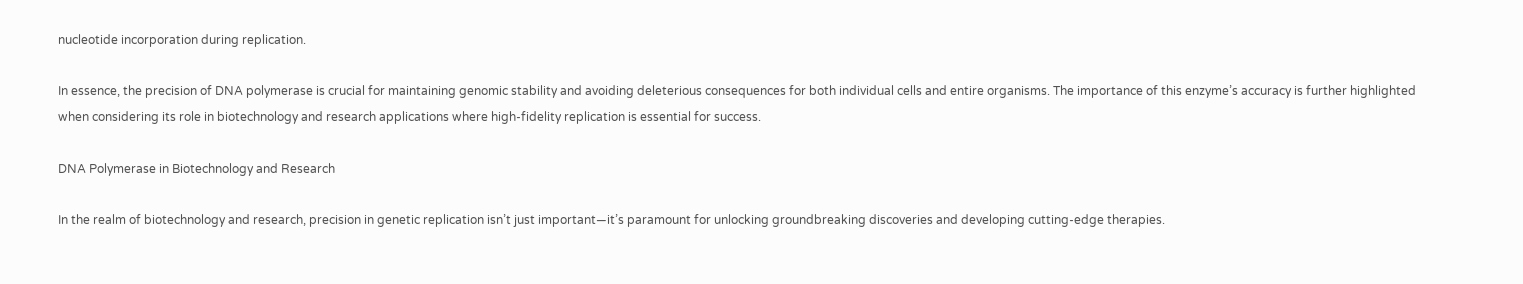nucleotide incorporation during replication.

In essence, the precision of DNA polymerase is crucial for maintaining genomic stability and avoiding deleterious consequences for both individual cells and entire organisms. The importance of this enzyme’s accuracy is further highlighted when considering its role in biotechnology and research applications where high-fidelity replication is essential for success.

DNA Polymerase in Biotechnology and Research

In the realm of biotechnology and research, precision in genetic replication isn’t just important—it’s paramount for unlocking groundbreaking discoveries and developing cutting-edge therapies.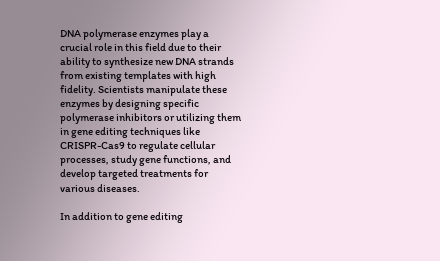DNA polymerase enzymes play a crucial role in this field due to their ability to synthesize new DNA strands from existing templates with high fidelity. Scientists manipulate these enzymes by designing specific polymerase inhibitors or utilizing them in gene editing techniques like CRISPR-Cas9 to regulate cellular processes, study gene functions, and develop targeted treatments for various diseases.

In addition to gene editing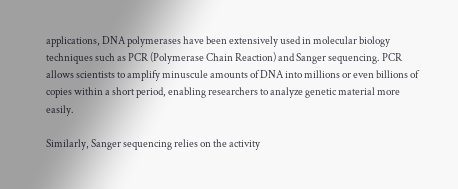applications, DNA polymerases have been extensively used in molecular biology techniques such as PCR (Polymerase Chain Reaction) and Sanger sequencing. PCR allows scientists to amplify minuscule amounts of DNA into millions or even billions of copies within a short period, enabling researchers to analyze genetic material more easily.

Similarly, Sanger sequencing relies on the activity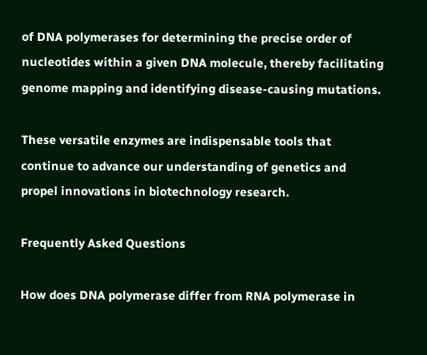of DNA polymerases for determining the precise order of nucleotides within a given DNA molecule, thereby facilitating genome mapping and identifying disease-causing mutations.

These versatile enzymes are indispensable tools that continue to advance our understanding of genetics and propel innovations in biotechnology research.

Frequently Asked Questions

How does DNA polymerase differ from RNA polymerase in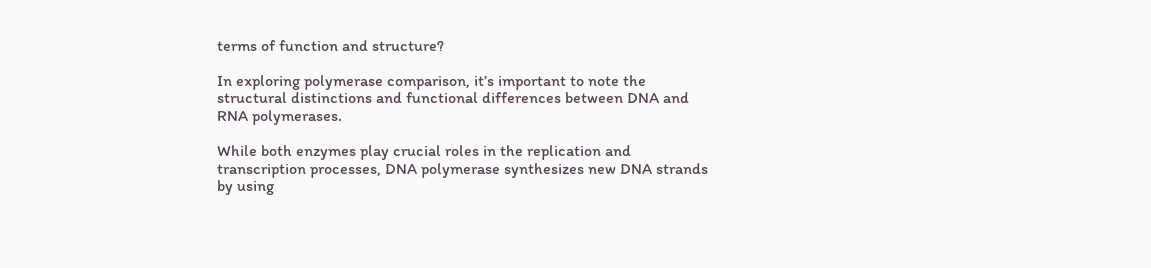terms of function and structure?

In exploring polymerase comparison, it’s important to note the structural distinctions and functional differences between DNA and RNA polymerases.

While both enzymes play crucial roles in the replication and transcription processes, DNA polymerase synthesizes new DNA strands by using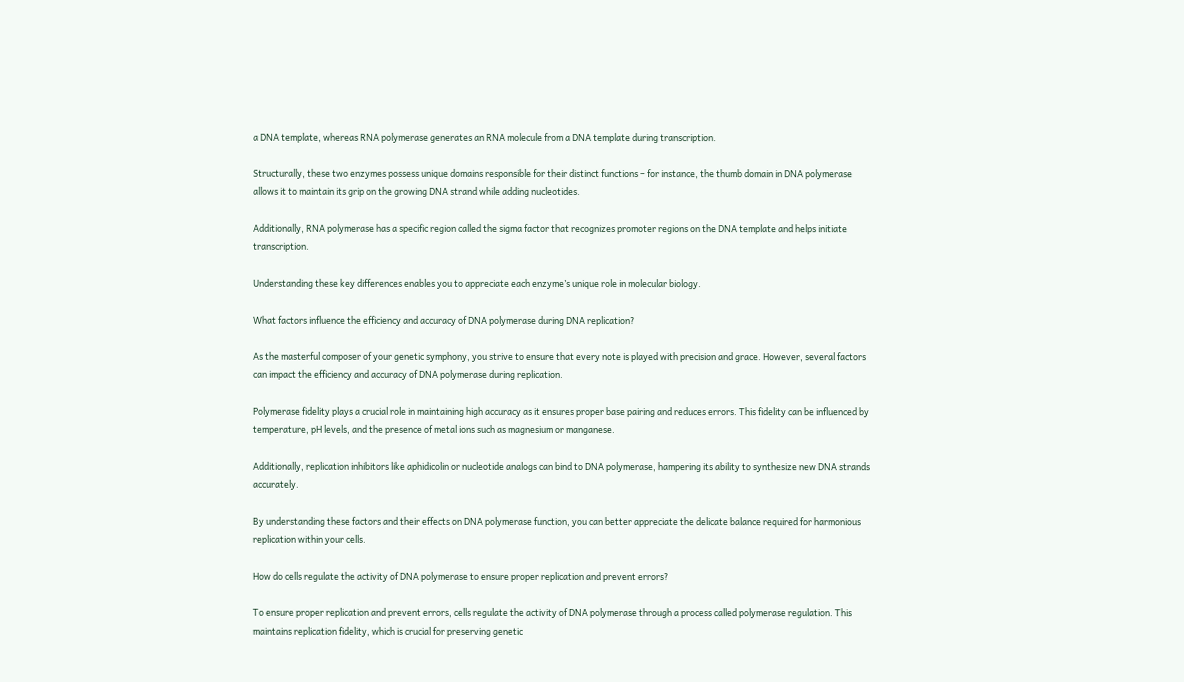a DNA template, whereas RNA polymerase generates an RNA molecule from a DNA template during transcription.

Structurally, these two enzymes possess unique domains responsible for their distinct functions – for instance, the thumb domain in DNA polymerase allows it to maintain its grip on the growing DNA strand while adding nucleotides.

Additionally, RNA polymerase has a specific region called the sigma factor that recognizes promoter regions on the DNA template and helps initiate transcription.

Understanding these key differences enables you to appreciate each enzyme’s unique role in molecular biology.

What factors influence the efficiency and accuracy of DNA polymerase during DNA replication?

As the masterful composer of your genetic symphony, you strive to ensure that every note is played with precision and grace. However, several factors can impact the efficiency and accuracy of DNA polymerase during replication.

Polymerase fidelity plays a crucial role in maintaining high accuracy as it ensures proper base pairing and reduces errors. This fidelity can be influenced by temperature, pH levels, and the presence of metal ions such as magnesium or manganese.

Additionally, replication inhibitors like aphidicolin or nucleotide analogs can bind to DNA polymerase, hampering its ability to synthesize new DNA strands accurately.

By understanding these factors and their effects on DNA polymerase function, you can better appreciate the delicate balance required for harmonious replication within your cells.

How do cells regulate the activity of DNA polymerase to ensure proper replication and prevent errors?

To ensure proper replication and prevent errors, cells regulate the activity of DNA polymerase through a process called polymerase regulation. This maintains replication fidelity, which is crucial for preserving genetic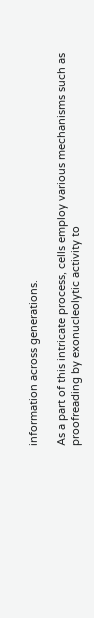information across generations.

As a part of this intricate process, cells employ various mechanisms such as proofreading by exonucleolytic activity to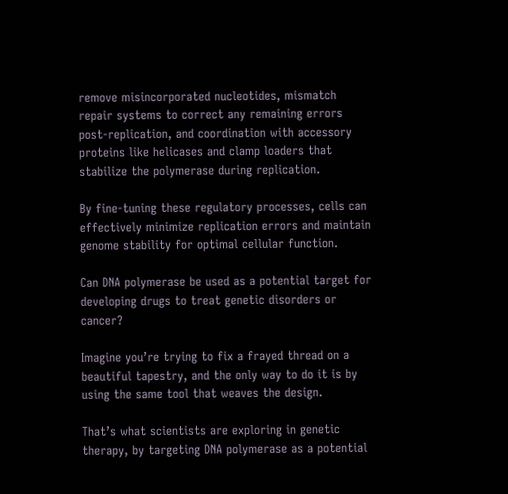remove misincorporated nucleotides, mismatch repair systems to correct any remaining errors post-replication, and coordination with accessory proteins like helicases and clamp loaders that stabilize the polymerase during replication.

By fine-tuning these regulatory processes, cells can effectively minimize replication errors and maintain genome stability for optimal cellular function.

Can DNA polymerase be used as a potential target for developing drugs to treat genetic disorders or cancer?

Imagine you’re trying to fix a frayed thread on a beautiful tapestry, and the only way to do it is by using the same tool that weaves the design.

That’s what scientists are exploring in genetic therapy, by targeting DNA polymerase as a potential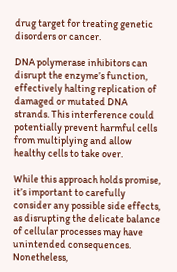drug target for treating genetic disorders or cancer.

DNA polymerase inhibitors can disrupt the enzyme’s function, effectively halting replication of damaged or mutated DNA strands. This interference could potentially prevent harmful cells from multiplying and allow healthy cells to take over.

While this approach holds promise, it’s important to carefully consider any possible side effects, as disrupting the delicate balance of cellular processes may have unintended consequences. Nonetheless,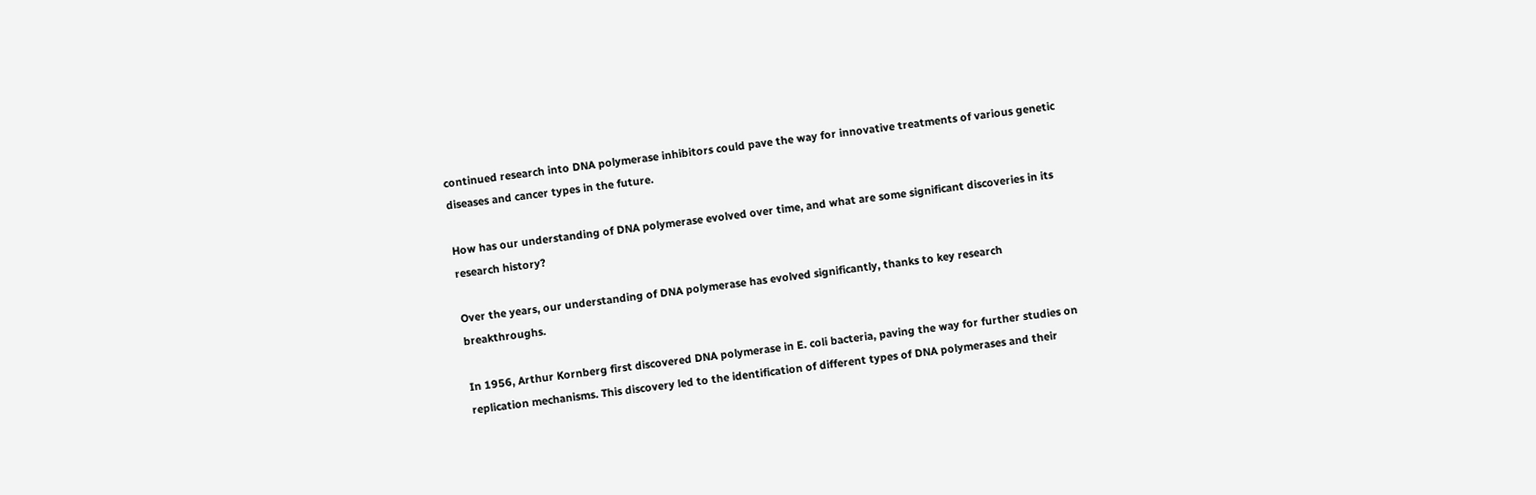continued research into DNA polymerase inhibitors could pave the way for innovative treatments of various genetic diseases and cancer types in the future.

How has our understanding of DNA polymerase evolved over time, and what are some significant discoveries in its research history?

Over the years, our understanding of DNA polymerase has evolved significantly, thanks to key research breakthroughs.

In 1956, Arthur Kornberg first discovered DNA polymerase in E. coli bacteria, paving the way for further studies on replication mechanisms. This discovery led to the identification of different types of DNA polymerases and their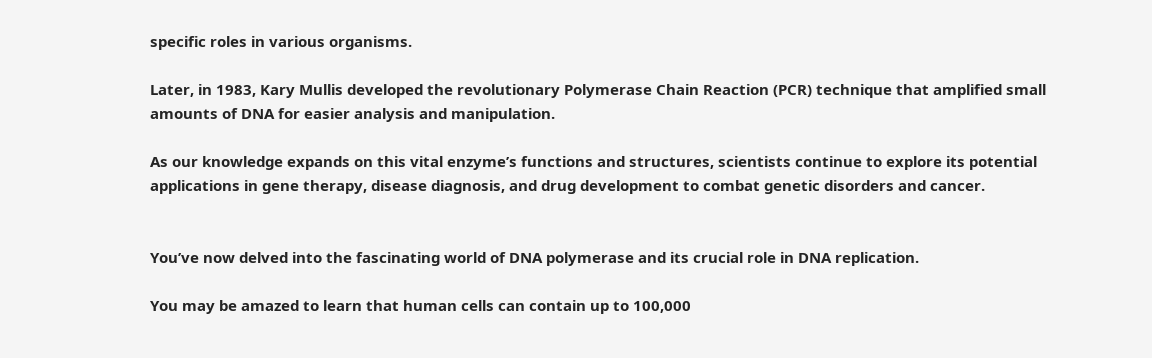specific roles in various organisms.

Later, in 1983, Kary Mullis developed the revolutionary Polymerase Chain Reaction (PCR) technique that amplified small amounts of DNA for easier analysis and manipulation.

As our knowledge expands on this vital enzyme’s functions and structures, scientists continue to explore its potential applications in gene therapy, disease diagnosis, and drug development to combat genetic disorders and cancer.


You’ve now delved into the fascinating world of DNA polymerase and its crucial role in DNA replication.

You may be amazed to learn that human cells can contain up to 100,000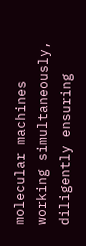molecular machines working simultaneously, diligently ensuring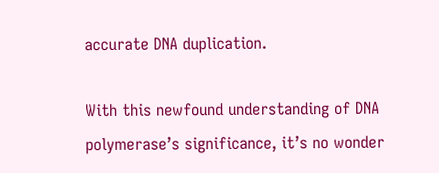accurate DNA duplication.

With this newfound understanding of DNA polymerase’s significance, it’s no wonder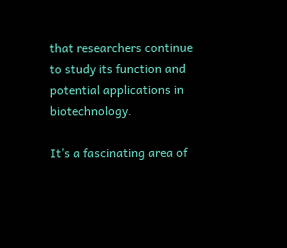that researchers continue to study its function and potential applications in biotechnology.

It’s a fascinating area of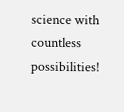science with countless possibilities!